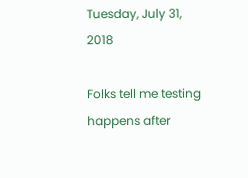Tuesday, July 31, 2018

Folks tell me testing happens after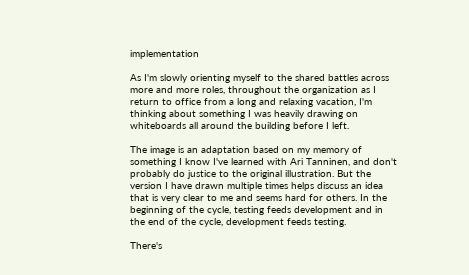implementation

As I'm slowly orienting myself to the shared battles across more and more roles, throughout the organization as I return to office from a long and relaxing vacation, I'm thinking about something I was heavily drawing on whiteboards all around the building before I left.

The image is an adaptation based on my memory of something I know I've learned with Ari Tanninen, and don't probably do justice to the original illustration. But the version I have drawn multiple times helps discuss an idea that is very clear to me and seems hard for others. In the beginning of the cycle, testing feeds development and in the end of the cycle, development feeds testing.

There's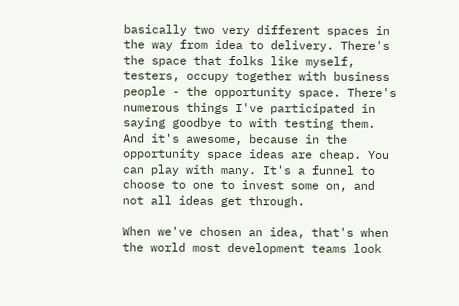basically two very different spaces in the way from idea to delivery. There's the space that folks like myself, testers, occupy together with business people - the opportunity space. There's numerous things I've participated in saying goodbye to with testing them. And it's awesome, because in the opportunity space ideas are cheap. You can play with many. It's a funnel to choose to one to invest some on, and not all ideas get through.

When we've chosen an idea, that's when the world most development teams look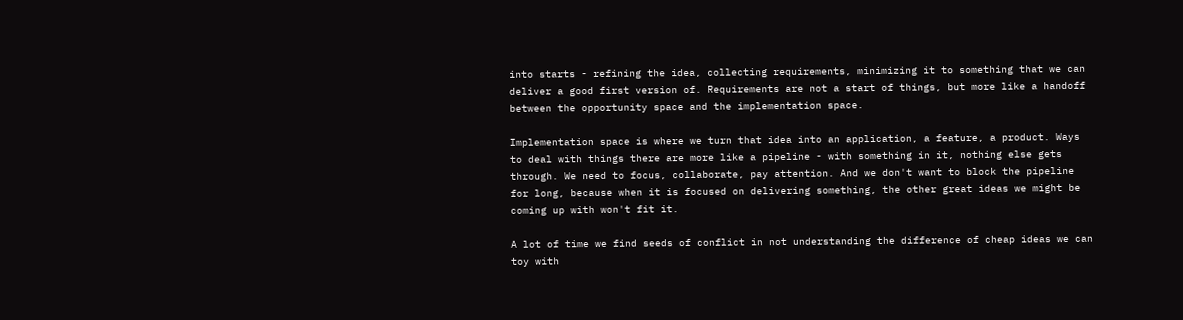into starts - refining the idea, collecting requirements, minimizing it to something that we can deliver a good first version of. Requirements are not a start of things, but more like a handoff between the opportunity space and the implementation space.

Implementation space is where we turn that idea into an application, a feature, a product. Ways to deal with things there are more like a pipeline - with something in it, nothing else gets through. We need to focus, collaborate, pay attention. And we don't want to block the pipeline for long, because when it is focused on delivering something, the other great ideas we might be coming up with won't fit it.

A lot of time we find seeds of conflict in not understanding the difference of cheap ideas we can toy with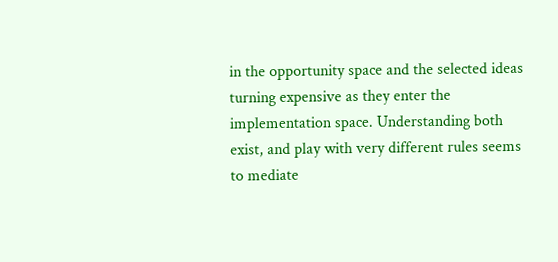in the opportunity space and the selected ideas turning expensive as they enter the implementation space. Understanding both exist, and play with very different rules seems to mediate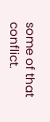some of that conflict.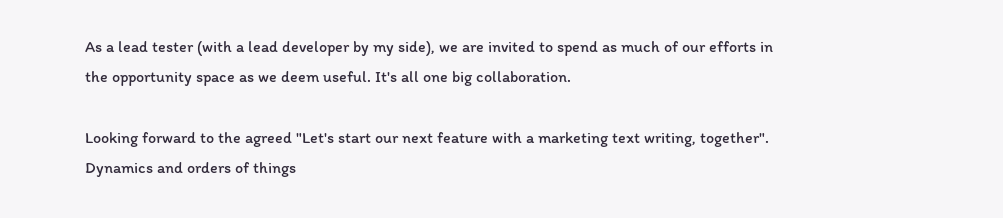As a lead tester (with a lead developer by my side), we are invited to spend as much of our efforts in the opportunity space as we deem useful. It's all one big collaboration.

Looking forward to the agreed "Let's start our next feature with a marketing text writing, together". Dynamics and orders of things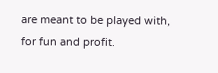are meant to be played with, for fun and profit.